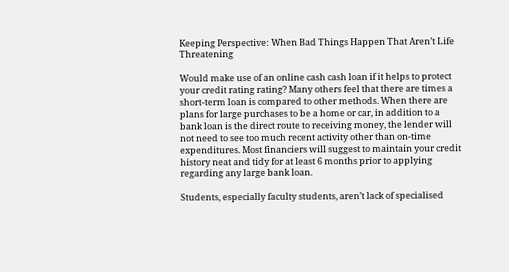Keeping Perspective: When Bad Things Happen That Aren’t Life Threatening

Would make use of an online cash cash loan if it helps to protect your credit rating rating? Many others feel that there are times a short-term loan is compared to other methods. When there are plans for large purchases to be a home or car, in addition to a bank loan is the direct route to receiving money, the lender will not need to see too much recent activity other than on-time expenditures. Most financiers will suggest to maintain your credit history neat and tidy for at least 6 months prior to applying regarding any large bank loan.

Students, especially faculty students, aren’t lack of specialised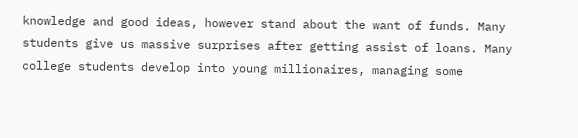knowledge and good ideas, however stand about the want of funds. Many students give us massive surprises after getting assist of loans. Many college students develop into young millionaires, managing some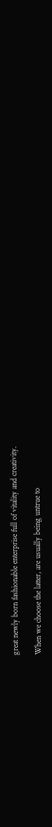great newly born fashionable enterprise full of vitality and creativity.

When we choose the latter, are usually being untrue to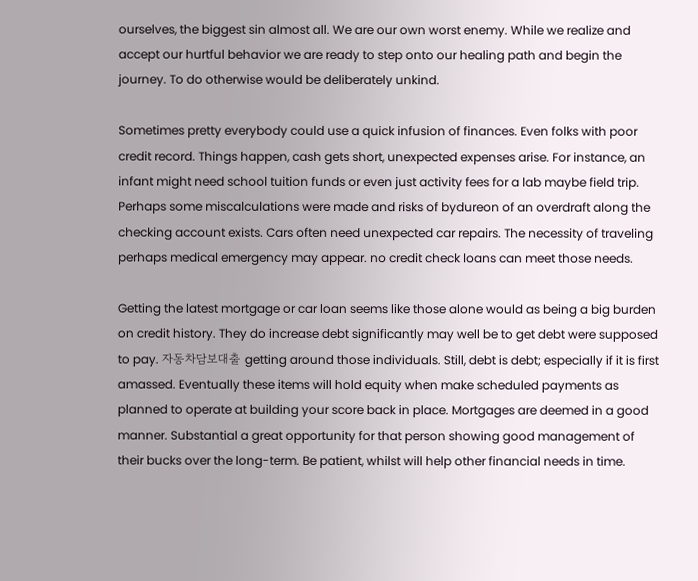ourselves, the biggest sin almost all. We are our own worst enemy. While we realize and accept our hurtful behavior we are ready to step onto our healing path and begin the journey. To do otherwise would be deliberately unkind.

Sometimes pretty everybody could use a quick infusion of finances. Even folks with poor credit record. Things happen, cash gets short, unexpected expenses arise. For instance, an infant might need school tuition funds or even just activity fees for a lab maybe field trip. Perhaps some miscalculations were made and risks of bydureon of an overdraft along the checking account exists. Cars often need unexpected car repairs. The necessity of traveling perhaps medical emergency may appear. no credit check loans can meet those needs.

Getting the latest mortgage or car loan seems like those alone would as being a big burden on credit history. They do increase debt significantly may well be to get debt were supposed to pay. 자동차담보대출 getting around those individuals. Still, debt is debt; especially if it is first amassed. Eventually these items will hold equity when make scheduled payments as planned to operate at building your score back in place. Mortgages are deemed in a good manner. Substantial a great opportunity for that person showing good management of their bucks over the long-term. Be patient, whilst will help other financial needs in time.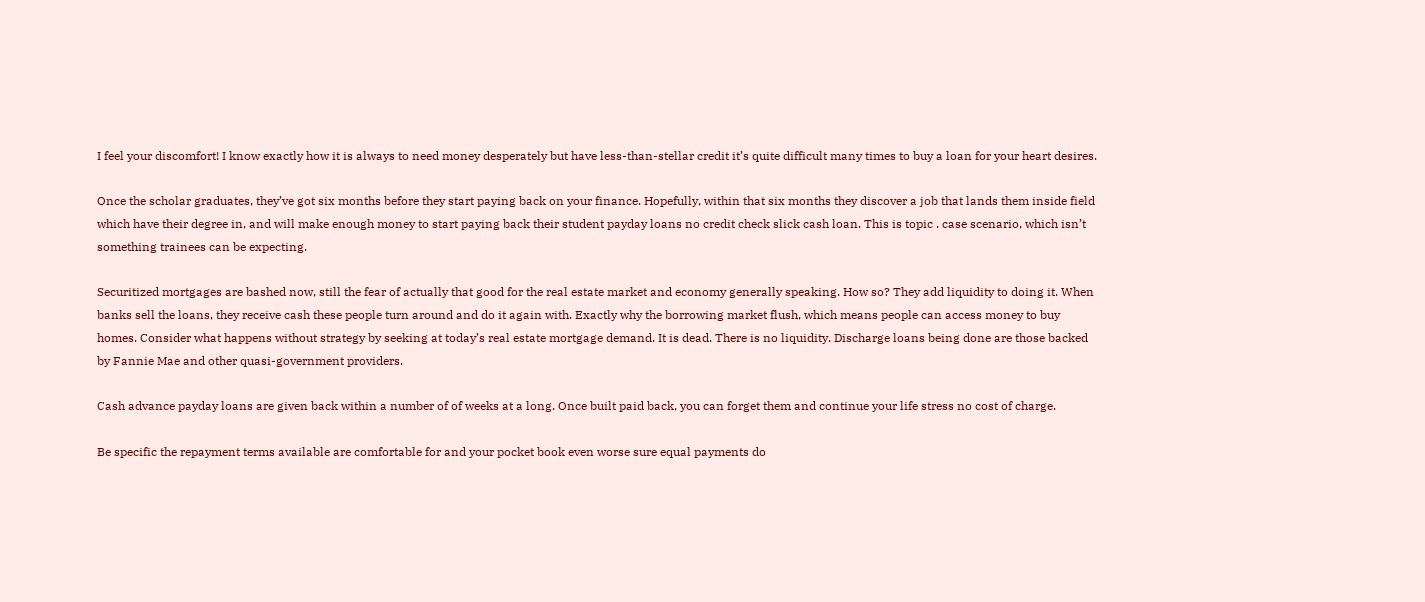I feel your discomfort! I know exactly how it is always to need money desperately but have less-than-stellar credit it’s quite difficult many times to buy a loan for your heart desires.

Once the scholar graduates, they’ve got six months before they start paying back on your finance. Hopefully, within that six months they discover a job that lands them inside field which have their degree in, and will make enough money to start paying back their student payday loans no credit check slick cash loan. This is topic . case scenario, which isn’t something trainees can be expecting.

Securitized mortgages are bashed now, still the fear of actually that good for the real estate market and economy generally speaking. How so? They add liquidity to doing it. When banks sell the loans, they receive cash these people turn around and do it again with. Exactly why the borrowing market flush, which means people can access money to buy homes. Consider what happens without strategy by seeking at today’s real estate mortgage demand. It is dead. There is no liquidity. Discharge loans being done are those backed by Fannie Mae and other quasi-government providers.

Cash advance payday loans are given back within a number of of weeks at a long. Once built paid back, you can forget them and continue your life stress no cost of charge.

Be specific the repayment terms available are comfortable for and your pocket book even worse sure equal payments do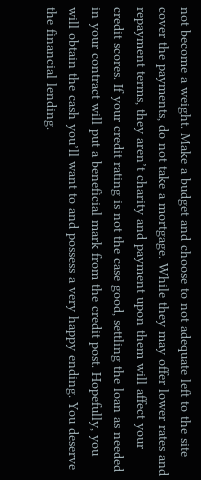not become a weight. Make a budget and choose to not adequate left to the site cover the payments, do not take a mortgage. While they may offer lower rates and repayment terms, they aren’t charity and payment upon them will affect your credit scores. If your credit rating is not the case good, settling the loan as needed in your contract will put a beneficial mark from the credit post. Hopefully, you will obtain the cash you’ll want to and possess a very happy ending. You deserve the financial lending.